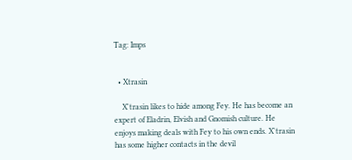Tag: Imps


  • Xtrasin

    X'trasin likes to hide among Fey. He has become an expert of Eladrin, Elvish and Gnomish culture. He enjoys making deals with Fey to his own ends. X'trasin has some higher contacts in the devil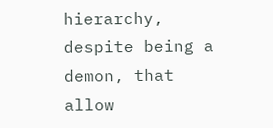hierarchy, despite being a demon, that allow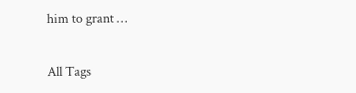him to grant …

All Tags